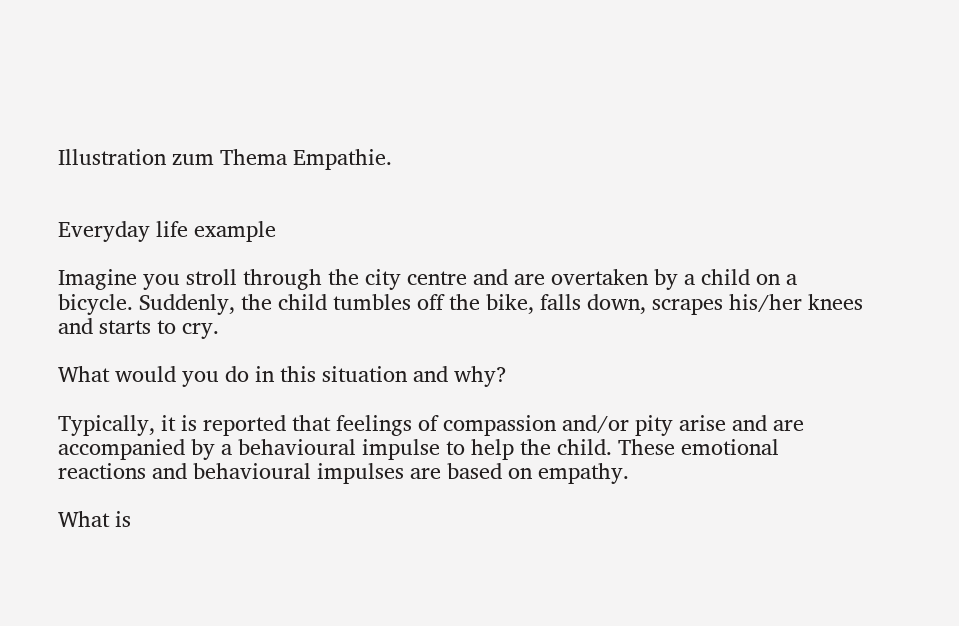Illustration zum Thema Empathie.


Everyday life example

Imagine you stroll through the city centre and are overtaken by a child on a bicycle. Suddenly, the child tumbles off the bike, falls down, scrapes his/her knees and starts to cry.

What would you do in this situation and why?

Typically, it is reported that feelings of compassion and/or pity arise and are accompanied by a behavioural impulse to help the child. These emotional reactions and behavioural impulses are based on empathy.

What is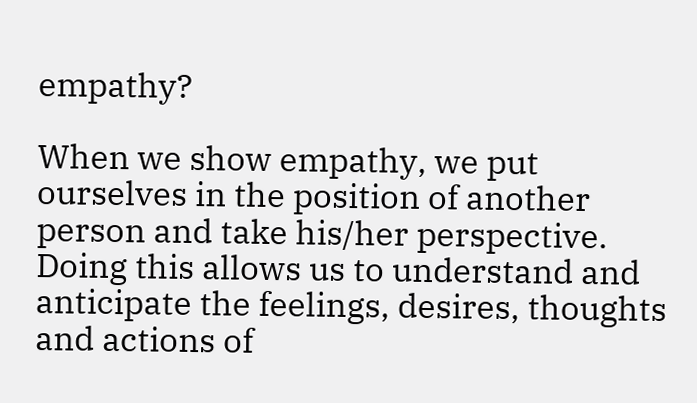empathy?

When we show empathy, we put ourselves in the position of another person and take his/her perspective. Doing this allows us to understand and anticipate the feelings, desires, thoughts and actions of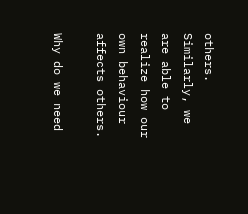others. Similarly, we are able to realize how our own behaviour affects others.

Why do we need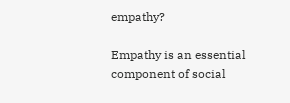empathy?

Empathy is an essential component of social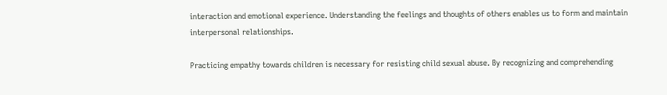interaction and emotional experience. Understanding the feelings and thoughts of others enables us to form and maintain interpersonal relationships.

Practicing empathy towards children is necessary for resisting child sexual abuse. By recognizing and comprehending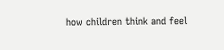how children think and feel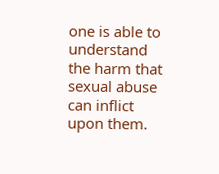one is able to understand the harm that sexual abuse can inflict upon them.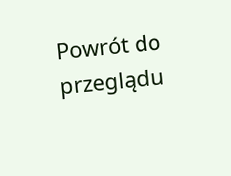Powrót do przeglądu